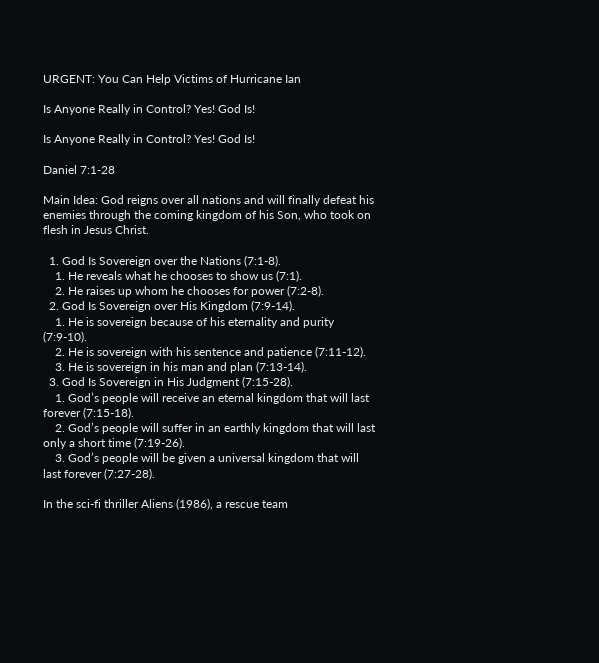URGENT: You Can Help Victims of Hurricane Ian

Is Anyone Really in Control? Yes! God Is!

Is Anyone Really in Control? Yes! God Is!

Daniel 7:1-28

Main Idea: God reigns over all nations and will finally defeat his enemies through the coming kingdom of his Son, who took on flesh in Jesus Christ.

  1. God Is Sovereign over the Nations (7:1-8).
    1. He reveals what he chooses to show us (7:1).
    2. He raises up whom he chooses for power (7:2-8).
  2. God Is Sovereign over His Kingdom (7:9-14).
    1. He is sovereign because of his eternality and purity (7:9-10).
    2. He is sovereign with his sentence and patience (7:11-12).
    3. He is sovereign in his man and plan (7:13-14).
  3. God Is Sovereign in His Judgment (7:15-28).
    1. God’s people will receive an eternal kingdom that will last forever (7:15-18).
    2. God’s people will suffer in an earthly kingdom that will last only a short time (7:19-26).
    3. God’s people will be given a universal kingdom that will last forever (7:27-28).

In the sci-fi thriller Aliens (1986), a rescue team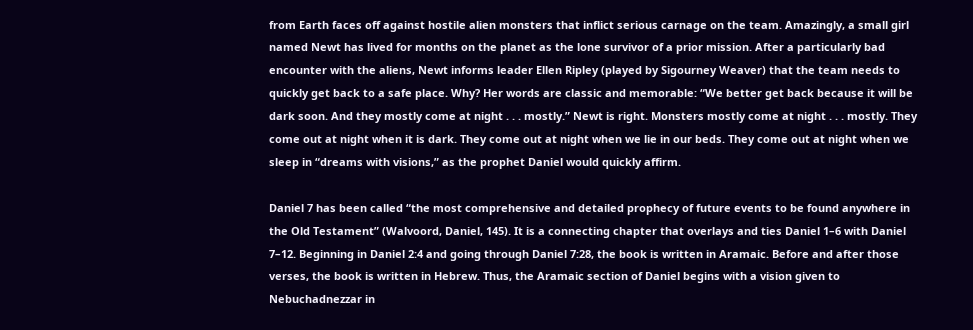from Earth faces off against hostile alien monsters that inflict serious carnage on the team. Amazingly, a small girl named Newt has lived for months on the planet as the lone survivor of a prior mission. After a particularly bad encounter with the aliens, Newt informs leader Ellen Ripley (played by Sigourney Weaver) that the team needs to quickly get back to a safe place. Why? Her words are classic and memorable: “We better get back because it will be dark soon. And they mostly come at night . . . mostly.” Newt is right. Monsters mostly come at night . . . mostly. They come out at night when it is dark. They come out at night when we lie in our beds. They come out at night when we sleep in “dreams with visions,” as the prophet Daniel would quickly affirm.

Daniel 7 has been called “the most comprehensive and detailed prophecy of future events to be found anywhere in the Old Testament” (Walvoord, Daniel, 145). It is a connecting chapter that overlays and ties Daniel 1–6 with Daniel 7–12. Beginning in Daniel 2:4 and going through Daniel 7:28, the book is written in Aramaic. Before and after those verses, the book is written in Hebrew. Thus, the Aramaic section of Daniel begins with a vision given to Nebuchadnezzar in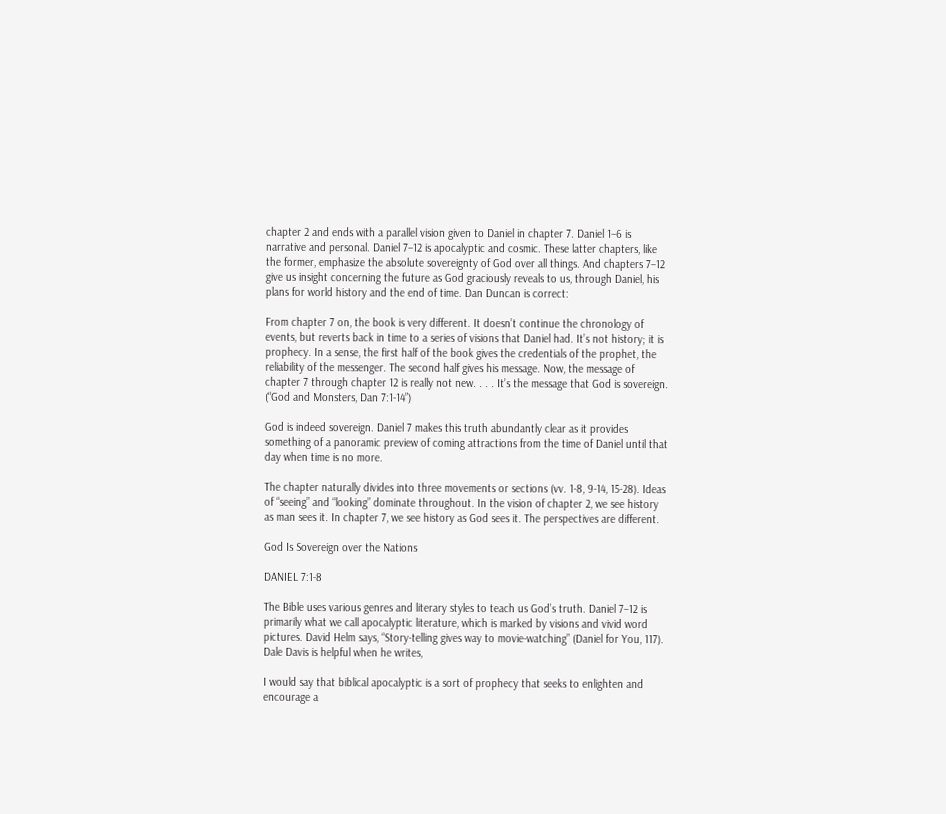chapter 2 and ends with a parallel vision given to Daniel in chapter 7. Daniel 1–6 is narrative and personal. Daniel 7–12 is apocalyptic and cosmic. These latter chapters, like the former, emphasize the absolute sovereignty of God over all things. And chapters 7–12 give us insight concerning the future as God graciously reveals to us, through Daniel, his plans for world history and the end of time. Dan Duncan is correct:

From chapter 7 on, the book is very different. It doesn’t continue the chronology of events, but reverts back in time to a series of visions that Daniel had. It’s not history; it is prophecy. In a sense, the first half of the book gives the credentials of the prophet, the reliability of the messenger. The second half gives his message. Now, the message of chapter 7 through chapter 12 is really not new. . . . It’s the message that God is sovereign. (“God and Monsters, Dan 7:1-14”)

God is indeed sovereign. Daniel 7 makes this truth abundantly clear as it provides something of a panoramic preview of coming attractions from the time of Daniel until that day when time is no more.

The chapter naturally divides into three movements or sections (vv. 1-8, 9-14, 15-28). Ideas of “seeing” and “looking” dominate throughout. In the vision of chapter 2, we see history as man sees it. In chapter 7, we see history as God sees it. The perspectives are different.

God Is Sovereign over the Nations

DANIEL 7:1-8

The Bible uses various genres and literary styles to teach us God’s truth. Daniel 7–12 is primarily what we call apocalyptic literature, which is marked by visions and vivid word pictures. David Helm says, “Story-telling gives way to movie-watching” (Daniel for You, 117). Dale Davis is helpful when he writes,

I would say that biblical apocalyptic is a sort of prophecy that seeks to enlighten and encourage a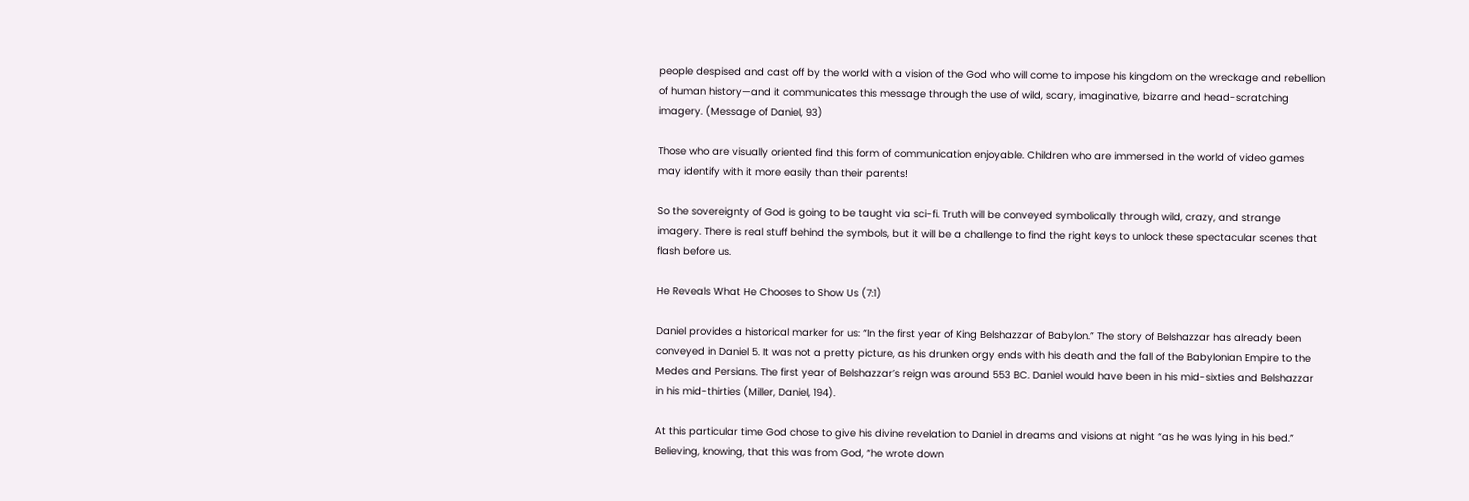people despised and cast off by the world with a vision of the God who will come to impose his kingdom on the wreckage and rebellion of human history—and it communicates this message through the use of wild, scary, imaginative, bizarre and head-scratching imagery. (Message of Daniel, 93)

Those who are visually oriented find this form of communication enjoyable. Children who are immersed in the world of video games may identify with it more easily than their parents!

So the sovereignty of God is going to be taught via sci-fi. Truth will be conveyed symbolically through wild, crazy, and strange imagery. There is real stuff behind the symbols, but it will be a challenge to find the right keys to unlock these spectacular scenes that flash before us.

He Reveals What He Chooses to Show Us (7:1)

Daniel provides a historical marker for us: “In the first year of King Belshazzar of Babylon.” The story of Belshazzar has already been conveyed in Daniel 5. It was not a pretty picture, as his drunken orgy ends with his death and the fall of the Babylonian Empire to the Medes and Persians. The first year of Belshazzar’s reign was around 553 BC. Daniel would have been in his mid-sixties and Belshazzar in his mid-thirties (Miller, Daniel, 194).

At this particular time God chose to give his divine revelation to Daniel in dreams and visions at night “as he was lying in his bed.” Believing, knowing, that this was from God, “he wrote down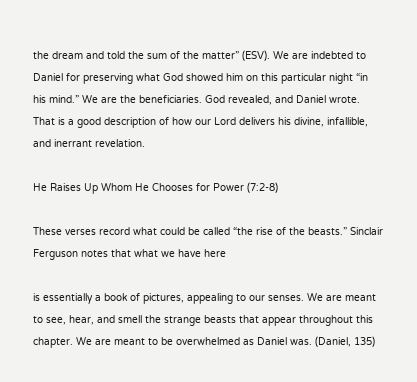the dream and told the sum of the matter” (ESV). We are indebted to Daniel for preserving what God showed him on this particular night “in his mind.” We are the beneficiaries. God revealed, and Daniel wrote. That is a good description of how our Lord delivers his divine, infallible, and inerrant revelation.

He Raises Up Whom He Chooses for Power (7:2-8)

These verses record what could be called “the rise of the beasts.” Sinclair Ferguson notes that what we have here

is essentially a book of pictures, appealing to our senses. We are meant to see, hear, and smell the strange beasts that appear throughout this chapter. We are meant to be overwhelmed as Daniel was. (Daniel, 135)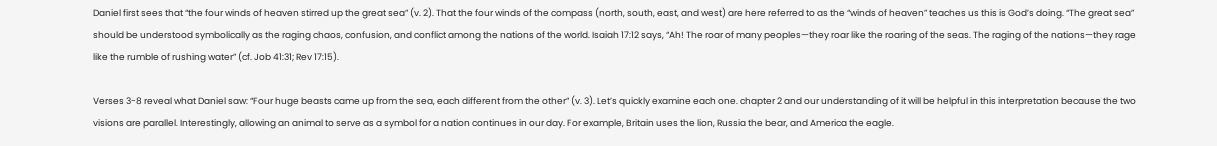Daniel first sees that “the four winds of heaven stirred up the great sea” (v. 2). That the four winds of the compass (north, south, east, and west) are here referred to as the “winds of heaven” teaches us this is God’s doing. “The great sea” should be understood symbolically as the raging chaos, confusion, and conflict among the nations of the world. Isaiah 17:12 says, “Ah! The roar of many peoples—they roar like the roaring of the seas. The raging of the nations—they rage like the rumble of rushing water” (cf. Job 41:31; Rev 17:15).

Verses 3-8 reveal what Daniel saw: “Four huge beasts came up from the sea, each different from the other” (v. 3). Let’s quickly examine each one. chapter 2 and our understanding of it will be helpful in this interpretation because the two visions are parallel. Interestingly, allowing an animal to serve as a symbol for a nation continues in our day. For example, Britain uses the lion, Russia the bear, and America the eagle.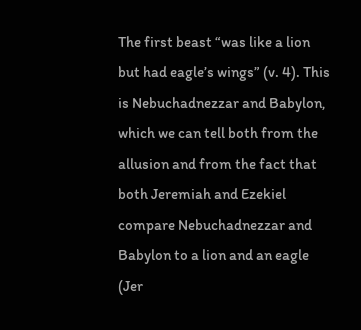The first beast “was like a lion but had eagle’s wings” (v. 4). This is Nebuchadnezzar and Babylon, which we can tell both from the allusion and from the fact that both Jeremiah and Ezekiel compare Nebuchadnezzar and Babylon to a lion and an eagle (Jer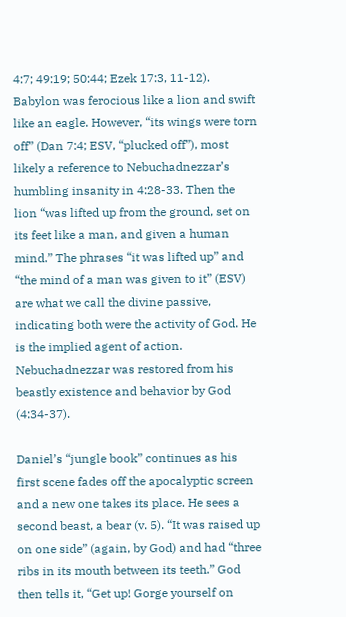4:7; 49:19; 50:44; Ezek 17:3, 11-12). Babylon was ferocious like a lion and swift like an eagle. However, “its wings were torn off” (Dan 7:4; ESV, “plucked off”), most likely a reference to Nebuchadnezzar’s humbling insanity in 4:28-33. Then the lion “was lifted up from the ground, set on its feet like a man, and given a human mind.” The phrases “it was lifted up” and “the mind of a man was given to it” (ESV) are what we call the divine passive, indicating both were the activity of God. He is the implied agent of action. Nebuchadnezzar was restored from his beastly existence and behavior by God (4:34-37).

Daniel’s “jungle book” continues as his first scene fades off the apocalyptic screen and a new one takes its place. He sees a second beast, a bear (v. 5). “It was raised up on one side” (again, by God) and had “three ribs in its mouth between its teeth.” God then tells it, “Get up! Gorge yourself on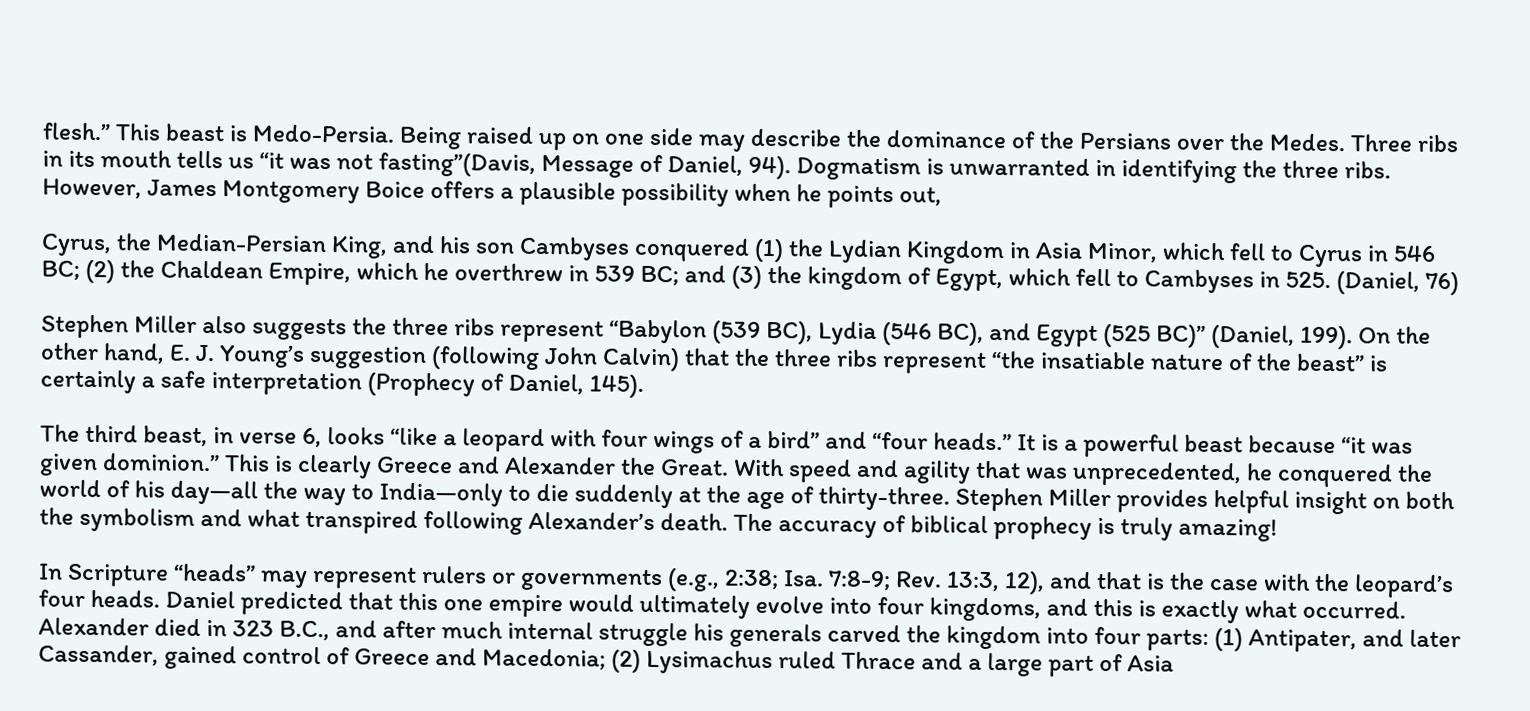flesh.” This beast is Medo-Persia. Being raised up on one side may describe the dominance of the Persians over the Medes. Three ribs in its mouth tells us “it was not fasting”(Davis, Message of Daniel, 94). Dogmatism is unwarranted in identifying the three ribs. However, James Montgomery Boice offers a plausible possibility when he points out,

Cyrus, the Median-Persian King, and his son Cambyses conquered (1) the Lydian Kingdom in Asia Minor, which fell to Cyrus in 546 BC; (2) the Chaldean Empire, which he overthrew in 539 BC; and (3) the kingdom of Egypt, which fell to Cambyses in 525. (Daniel, 76)

Stephen Miller also suggests the three ribs represent “Babylon (539 BC), Lydia (546 BC), and Egypt (525 BC)” (Daniel, 199). On the other hand, E. J. Young’s suggestion (following John Calvin) that the three ribs represent “the insatiable nature of the beast” is certainly a safe interpretation (Prophecy of Daniel, 145).

The third beast, in verse 6, looks “like a leopard with four wings of a bird” and “four heads.” It is a powerful beast because “it was given dominion.” This is clearly Greece and Alexander the Great. With speed and agility that was unprecedented, he conquered the world of his day—all the way to India—only to die suddenly at the age of thirty-three. Stephen Miller provides helpful insight on both the symbolism and what transpired following Alexander’s death. The accuracy of biblical prophecy is truly amazing!

In Scripture “heads” may represent rulers or governments (e.g., 2:38; Isa. 7:8-9; Rev. 13:3, 12), and that is the case with the leopard’s four heads. Daniel predicted that this one empire would ultimately evolve into four kingdoms, and this is exactly what occurred. Alexander died in 323 B.C., and after much internal struggle his generals carved the kingdom into four parts: (1) Antipater, and later Cassander, gained control of Greece and Macedonia; (2) Lysimachus ruled Thrace and a large part of Asia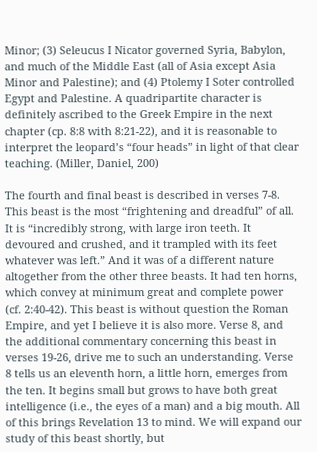Minor; (3) Seleucus I Nicator governed Syria, Babylon, and much of the Middle East (all of Asia except Asia Minor and Palestine); and (4) Ptolemy I Soter controlled Egypt and Palestine. A quadripartite character is definitely ascribed to the Greek Empire in the next chapter (cp. 8:8 with 8:21-22), and it is reasonable to interpret the leopard’s “four heads” in light of that clear teaching. (Miller, Daniel, 200)

The fourth and final beast is described in verses 7-8. This beast is the most “frightening and dreadful” of all. It is “incredibly strong, with large iron teeth. It devoured and crushed, and it trampled with its feet whatever was left.” And it was of a different nature altogether from the other three beasts. It had ten horns, which convey at minimum great and complete power (cf. 2:40-42). This beast is without question the Roman Empire, and yet I believe it is also more. Verse 8, and the additional commentary concerning this beast in verses 19-26, drive me to such an understanding. Verse 8 tells us an eleventh horn, a little horn, emerges from the ten. It begins small but grows to have both great intelligence (i.e., the eyes of a man) and a big mouth. All of this brings Revelation 13 to mind. We will expand our study of this beast shortly, but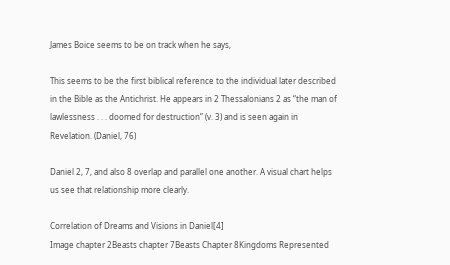James Boice seems to be on track when he says,

This seems to be the first biblical reference to the individual later described in the Bible as the Antichrist. He appears in 2 Thessalonians 2 as “the man of lawlessness . . . doomed for destruction” (v. 3) and is seen again in Revelation. (Daniel, 76)

Daniel 2, 7, and also 8 overlap and parallel one another. A visual chart helps us see that relationship more clearly.

Correlation of Dreams and Visions in Daniel[4]
Image chapter 2Beasts chapter 7Beasts Chapter 8Kingdoms Represented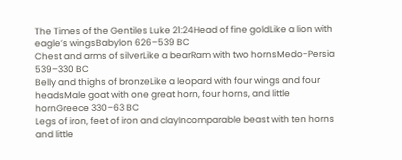The Times of the Gentiles Luke 21:24Head of fine goldLike a lion with eagle’s wingsBabylon 626–539 BC
Chest and arms of silverLike a bearRam with two hornsMedo-Persia 539–330 BC
Belly and thighs of bronzeLike a leopard with four wings and four headsMale goat with one great horn, four horns, and little hornGreece 330–63 BC
Legs of iron, feet of iron and clayIncomparable beast with ten horns and little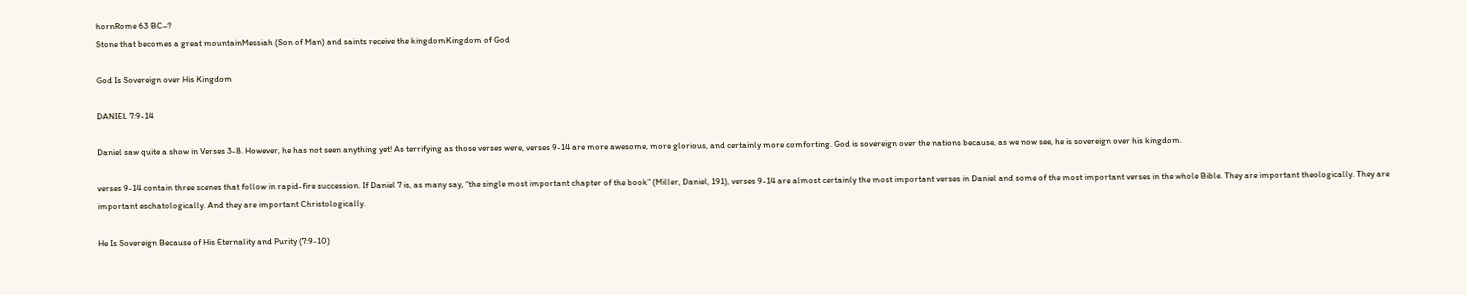hornRome 63 BC–?
Stone that becomes a great mountainMessiah (Son of Man) and saints receive the kingdomKingdom of God

God Is Sovereign over His Kingdom

DANIEL 7:9-14

Daniel saw quite a show in Verses 3-8. However, he has not seen anything yet! As terrifying as those verses were, verses 9-14 are more awesome, more glorious, and certainly more comforting. God is sovereign over the nations because, as we now see, he is sovereign over his kingdom.

verses 9-14 contain three scenes that follow in rapid-fire succession. If Daniel 7 is, as many say, “the single most important chapter of the book” (Miller, Daniel, 191), verses 9-14 are almost certainly the most important verses in Daniel and some of the most important verses in the whole Bible. They are important theologically. They are important eschatologically. And they are important Christologically.

He Is Sovereign Because of His Eternality and Purity (7:9-10)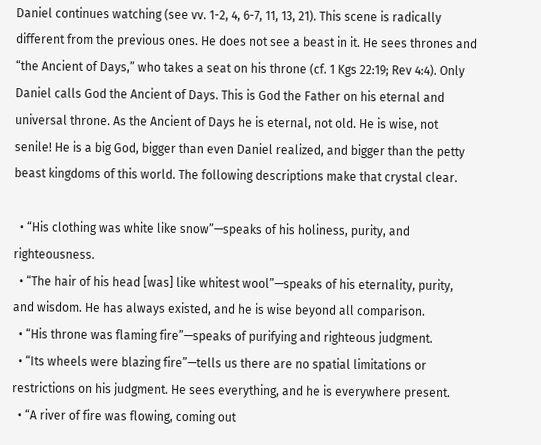Daniel continues watching (see vv. 1-2, 4, 6-7, 11, 13, 21). This scene is radically different from the previous ones. He does not see a beast in it. He sees thrones and “the Ancient of Days,” who takes a seat on his throne (cf. 1 Kgs 22:19; Rev 4:4). Only Daniel calls God the Ancient of Days. This is God the Father on his eternal and universal throne. As the Ancient of Days he is eternal, not old. He is wise, not senile! He is a big God, bigger than even Daniel realized, and bigger than the petty beast kingdoms of this world. The following descriptions make that crystal clear.

  • “His clothing was white like snow”—speaks of his holiness, purity, and righteousness.
  • “The hair of his head [was] like whitest wool”—speaks of his eternality, purity, and wisdom. He has always existed, and he is wise beyond all comparison.
  • “His throne was flaming fire”—speaks of purifying and righteous judgment.
  • “Its wheels were blazing fire”—tells us there are no spatial limitations or restrictions on his judgment. He sees everything, and he is everywhere present.
  • “A river of fire was flowing, coming out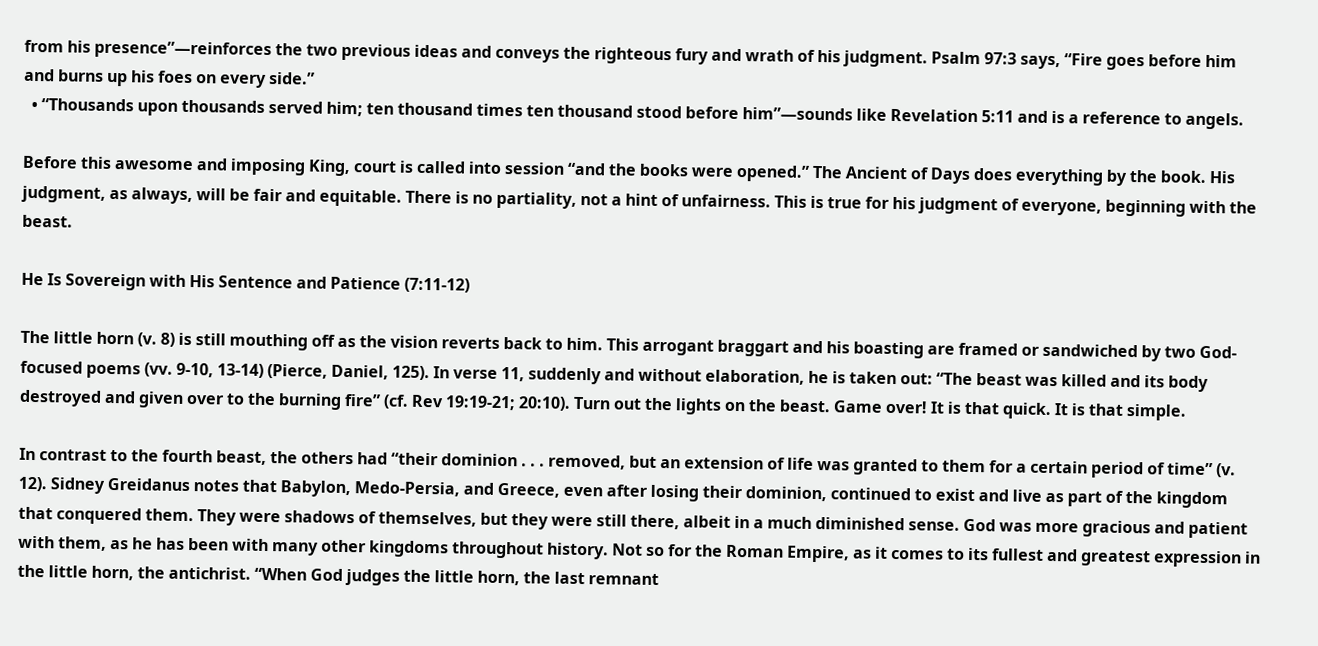from his presence”—reinforces the two previous ideas and conveys the righteous fury and wrath of his judgment. Psalm 97:3 says, “Fire goes before him and burns up his foes on every side.”
  • “Thousands upon thousands served him; ten thousand times ten thousand stood before him”—sounds like Revelation 5:11 and is a reference to angels.

Before this awesome and imposing King, court is called into session “and the books were opened.” The Ancient of Days does everything by the book. His judgment, as always, will be fair and equitable. There is no partiality, not a hint of unfairness. This is true for his judgment of everyone, beginning with the beast.

He Is Sovereign with His Sentence and Patience (7:11-12)

The little horn (v. 8) is still mouthing off as the vision reverts back to him. This arrogant braggart and his boasting are framed or sandwiched by two God-focused poems (vv. 9-10, 13-14) (Pierce, Daniel, 125). In verse 11, suddenly and without elaboration, he is taken out: “The beast was killed and its body destroyed and given over to the burning fire” (cf. Rev 19:19-21; 20:10). Turn out the lights on the beast. Game over! It is that quick. It is that simple.

In contrast to the fourth beast, the others had “their dominion . . . removed, but an extension of life was granted to them for a certain period of time” (v. 12). Sidney Greidanus notes that Babylon, Medo-Persia, and Greece, even after losing their dominion, continued to exist and live as part of the kingdom that conquered them. They were shadows of themselves, but they were still there, albeit in a much diminished sense. God was more gracious and patient with them, as he has been with many other kingdoms throughout history. Not so for the Roman Empire, as it comes to its fullest and greatest expression in the little horn, the antichrist. “When God judges the little horn, the last remnant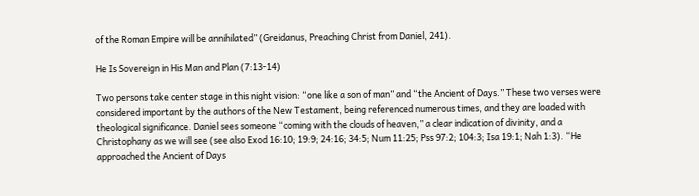of the Roman Empire will be annihilated” (Greidanus, Preaching Christ from Daniel, 241).

He Is Sovereign in His Man and Plan (7:13-14)

Two persons take center stage in this night vision: “one like a son of man” and “the Ancient of Days.” These two verses were considered important by the authors of the New Testament, being referenced numerous times, and they are loaded with theological significance. Daniel sees someone “coming with the clouds of heaven,” a clear indication of divinity, and a Christophany as we will see (see also Exod 16:10; 19:9; 24:16; 34:5; Num 11:25; Pss 97:2; 104:3; Isa 19:1; Nah 1:3). “He approached the Ancient of Days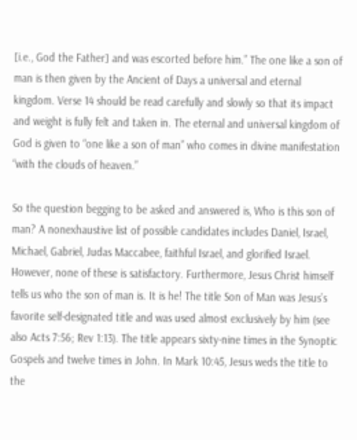[i.e., God the Father] and was escorted before him.” The one like a son of man is then given by the Ancient of Days a universal and eternal kingdom. Verse 14 should be read carefully and slowly so that its impact and weight is fully felt and taken in. The eternal and universal kingdom of God is given to “one like a son of man” who comes in divine manifestation “with the clouds of heaven.”

So the question begging to be asked and answered is, Who is this son of man? A nonexhaustive list of possible candidates includes Daniel, Israel, Michael, Gabriel, Judas Maccabee, faithful Israel, and glorified Israel. However, none of these is satisfactory. Furthermore, Jesus Christ himself tells us who the son of man is. It is he! The title Son of Man was Jesus’s favorite self-designated title and was used almost exclusively by him (see also Acts 7:56; Rev 1:13). The title appears sixty-nine times in the Synoptic Gospels and twelve times in John. In Mark 10:45, Jesus weds the title to the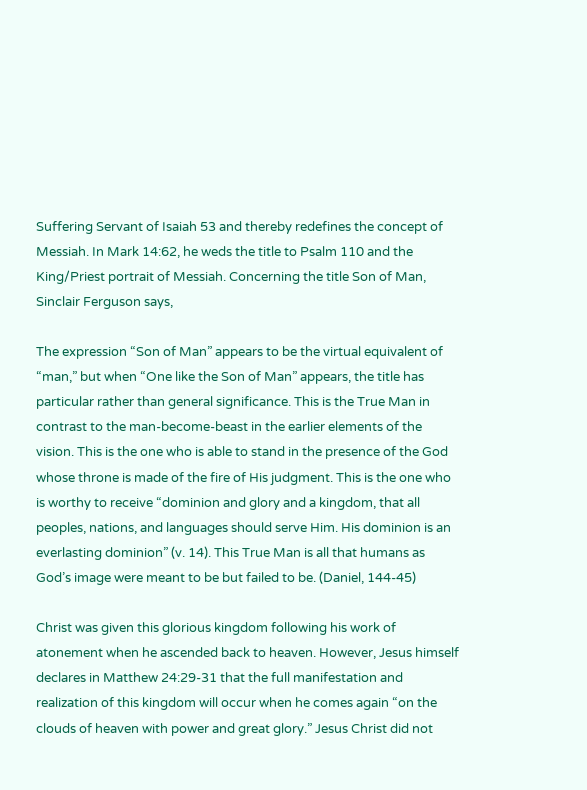Suffering Servant of Isaiah 53 and thereby redefines the concept of Messiah. In Mark 14:62, he weds the title to Psalm 110 and the King/Priest portrait of Messiah. Concerning the title Son of Man, Sinclair Ferguson says,

The expression “Son of Man” appears to be the virtual equivalent of “man,” but when “One like the Son of Man” appears, the title has particular rather than general significance. This is the True Man in contrast to the man-become-beast in the earlier elements of the vision. This is the one who is able to stand in the presence of the God whose throne is made of the fire of His judgment. This is the one who is worthy to receive “dominion and glory and a kingdom, that all peoples, nations, and languages should serve Him. His dominion is an everlasting dominion” (v. 14). This True Man is all that humans as God’s image were meant to be but failed to be. (Daniel, 144-45)

Christ was given this glorious kingdom following his work of atonement when he ascended back to heaven. However, Jesus himself declares in Matthew 24:29-31 that the full manifestation and realization of this kingdom will occur when he comes again “on the clouds of heaven with power and great glory.” Jesus Christ did not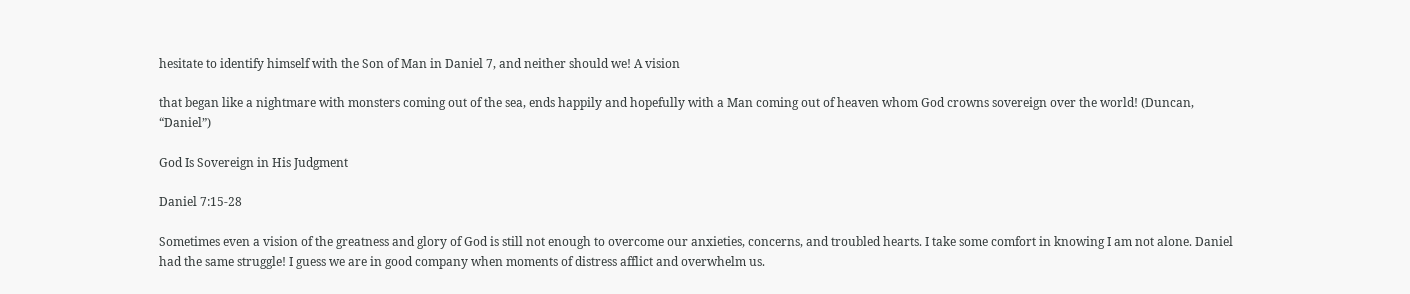hesitate to identify himself with the Son of Man in Daniel 7, and neither should we! A vision

that began like a nightmare with monsters coming out of the sea, ends happily and hopefully with a Man coming out of heaven whom God crowns sovereign over the world! (Duncan, “Daniel”)

God Is Sovereign in His Judgment

Daniel 7:15-28

Sometimes even a vision of the greatness and glory of God is still not enough to overcome our anxieties, concerns, and troubled hearts. I take some comfort in knowing I am not alone. Daniel had the same struggle! I guess we are in good company when moments of distress afflict and overwhelm us.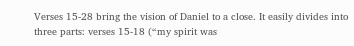Verses 15-28 bring the vision of Daniel to a close. It easily divides into three parts: verses 15-18 (“my spirit was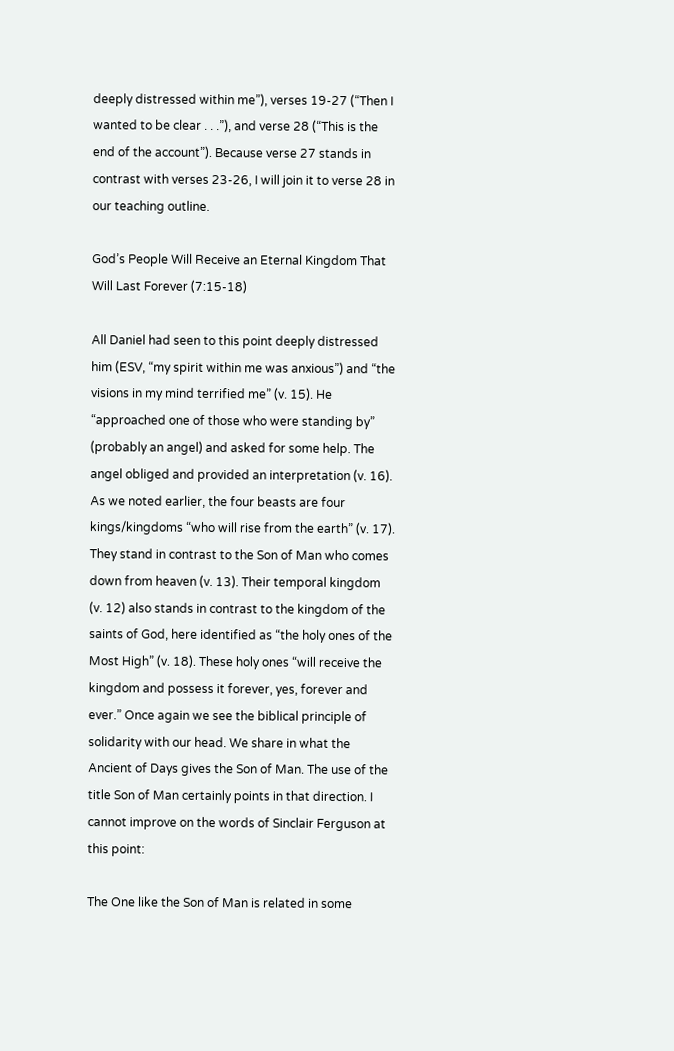deeply distressed within me”), verses 19-27 (“Then I wanted to be clear . . .”), and verse 28 (“This is the end of the account”). Because verse 27 stands in contrast with verses 23-26, I will join it to verse 28 in our teaching outline.

God’s People Will Receive an Eternal Kingdom That Will Last Forever (7:15-18)

All Daniel had seen to this point deeply distressed him (ESV, “my spirit within me was anxious”) and “the visions in my mind terrified me” (v. 15). He “approached one of those who were standing by” (probably an angel) and asked for some help. The angel obliged and provided an interpretation (v. 16). As we noted earlier, the four beasts are four kings/kingdoms “who will rise from the earth” (v. 17). They stand in contrast to the Son of Man who comes down from heaven (v. 13). Their temporal kingdom (v. 12) also stands in contrast to the kingdom of the saints of God, here identified as “the holy ones of the Most High” (v. 18). These holy ones “will receive the kingdom and possess it forever, yes, forever and ever.” Once again we see the biblical principle of solidarity with our head. We share in what the Ancient of Days gives the Son of Man. The use of the title Son of Man certainly points in that direction. I cannot improve on the words of Sinclair Ferguson at this point:

The One like the Son of Man is related in some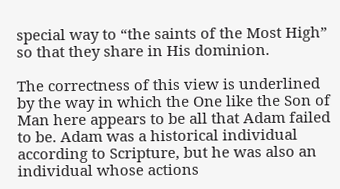special way to “the saints of the Most High” so that they share in His dominion.

The correctness of this view is underlined by the way in which the One like the Son of Man here appears to be all that Adam failed to be. Adam was a historical individual according to Scripture, but he was also an individual whose actions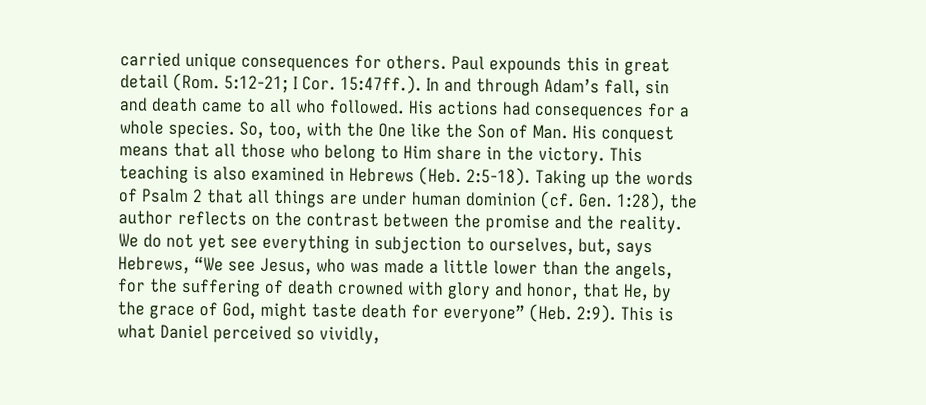carried unique consequences for others. Paul expounds this in great detail (Rom. 5:12-21; I Cor. 15:47ff.). In and through Adam’s fall, sin and death came to all who followed. His actions had consequences for a whole species. So, too, with the One like the Son of Man. His conquest means that all those who belong to Him share in the victory. This teaching is also examined in Hebrews (Heb. 2:5-18). Taking up the words of Psalm 2 that all things are under human dominion (cf. Gen. 1:28), the author reflects on the contrast between the promise and the reality. We do not yet see everything in subjection to ourselves, but, says Hebrews, “We see Jesus, who was made a little lower than the angels, for the suffering of death crowned with glory and honor, that He, by the grace of God, might taste death for everyone” (Heb. 2:9). This is what Daniel perceived so vividly,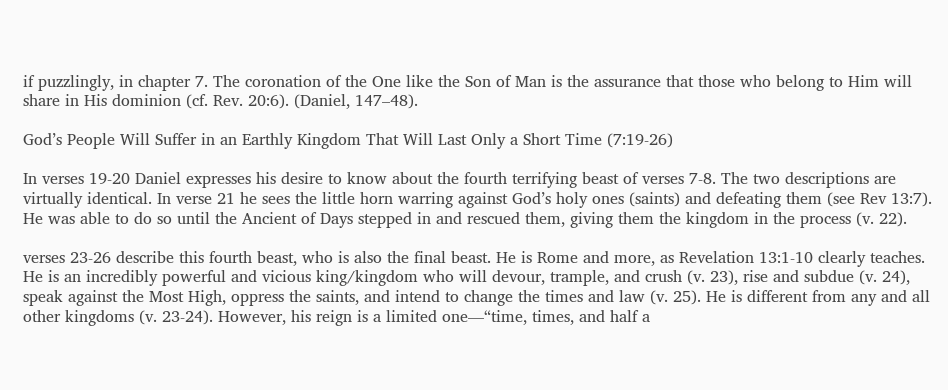if puzzlingly, in chapter 7. The coronation of the One like the Son of Man is the assurance that those who belong to Him will share in His dominion (cf. Rev. 20:6). (Daniel, 147–48).

God’s People Will Suffer in an Earthly Kingdom That Will Last Only a Short Time (7:19-26)

In verses 19-20 Daniel expresses his desire to know about the fourth terrifying beast of verses 7-8. The two descriptions are virtually identical. In verse 21 he sees the little horn warring against God’s holy ones (saints) and defeating them (see Rev 13:7). He was able to do so until the Ancient of Days stepped in and rescued them, giving them the kingdom in the process (v. 22).

verses 23-26 describe this fourth beast, who is also the final beast. He is Rome and more, as Revelation 13:1-10 clearly teaches. He is an incredibly powerful and vicious king/kingdom who will devour, trample, and crush (v. 23), rise and subdue (v. 24), speak against the Most High, oppress the saints, and intend to change the times and law (v. 25). He is different from any and all other kingdoms (v. 23-24). However, his reign is a limited one—“time, times, and half a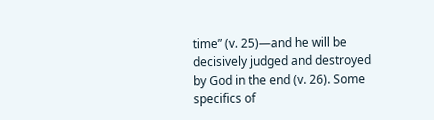time” (v. 25)—and he will be decisively judged and destroyed by God in the end (v. 26). Some specifics of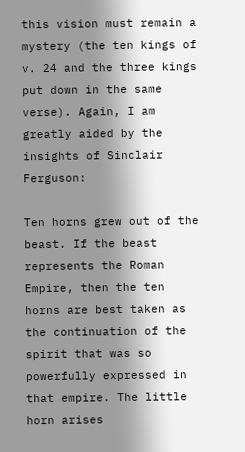this vision must remain a mystery (the ten kings of v. 24 and the three kings put down in the same verse). Again, I am greatly aided by the insights of Sinclair Ferguson:

Ten horns grew out of the beast. If the beast represents the Roman Empire, then the ten horns are best taken as the continuation of the spirit that was so powerfully expressed in that empire. The little horn arises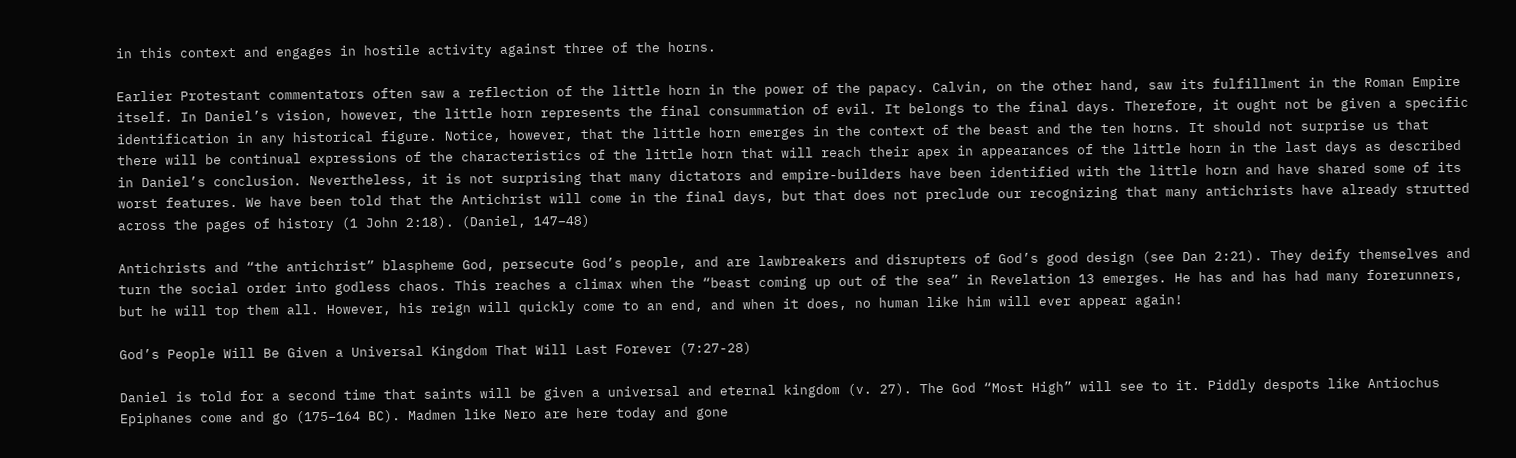in this context and engages in hostile activity against three of the horns.

Earlier Protestant commentators often saw a reflection of the little horn in the power of the papacy. Calvin, on the other hand, saw its fulfillment in the Roman Empire itself. In Daniel’s vision, however, the little horn represents the final consummation of evil. It belongs to the final days. Therefore, it ought not be given a specific identification in any historical figure. Notice, however, that the little horn emerges in the context of the beast and the ten horns. It should not surprise us that there will be continual expressions of the characteristics of the little horn that will reach their apex in appearances of the little horn in the last days as described in Daniel’s conclusion. Nevertheless, it is not surprising that many dictators and empire-builders have been identified with the little horn and have shared some of its worst features. We have been told that the Antichrist will come in the final days, but that does not preclude our recognizing that many antichrists have already strutted across the pages of history (1 John 2:18). (Daniel, 147–48)

Antichrists and “the antichrist” blaspheme God, persecute God’s people, and are lawbreakers and disrupters of God’s good design (see Dan 2:21). They deify themselves and turn the social order into godless chaos. This reaches a climax when the “beast coming up out of the sea” in Revelation 13 emerges. He has and has had many forerunners, but he will top them all. However, his reign will quickly come to an end, and when it does, no human like him will ever appear again!

God’s People Will Be Given a Universal Kingdom That Will Last Forever (7:27-28)

Daniel is told for a second time that saints will be given a universal and eternal kingdom (v. 27). The God “Most High” will see to it. Piddly despots like Antiochus Epiphanes come and go (175–164 BC). Madmen like Nero are here today and gone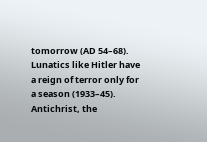tomorrow (AD 54–68). Lunatics like Hitler have a reign of terror only for a season (1933–45). Antichrist, the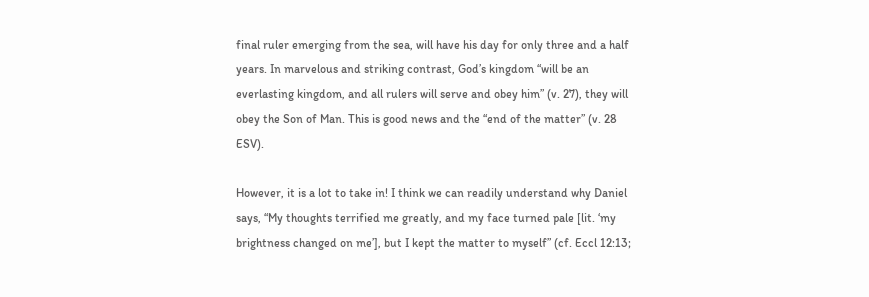final ruler emerging from the sea, will have his day for only three and a half years. In marvelous and striking contrast, God’s kingdom “will be an everlasting kingdom, and all rulers will serve and obey him” (v. 27), they will obey the Son of Man. This is good news and the “end of the matter” (v. 28 ESV).

However, it is a lot to take in! I think we can readily understand why Daniel says, “My thoughts terrified me greatly, and my face turned pale [lit. ‘my brightness changed on me’], but I kept the matter to myself” (cf. Eccl 12:13;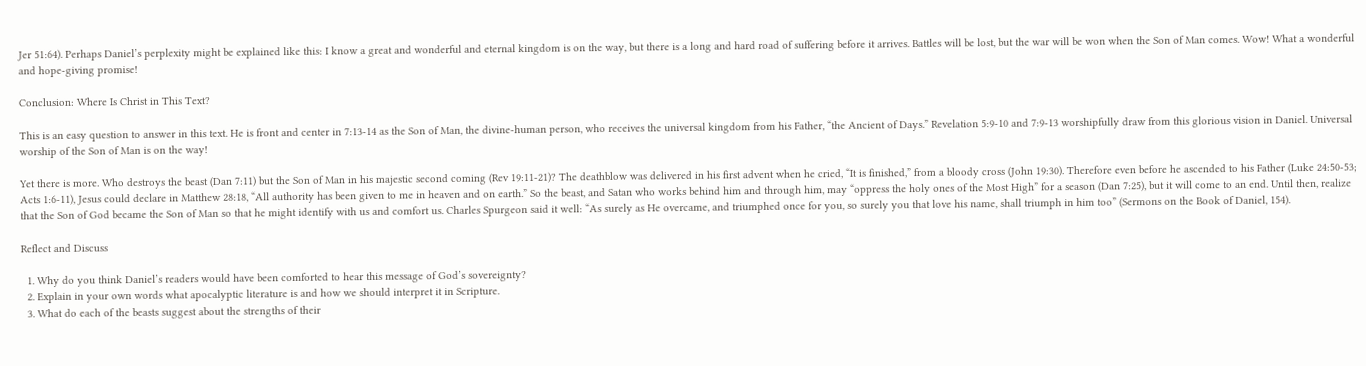Jer 51:64). Perhaps Daniel’s perplexity might be explained like this: I know a great and wonderful and eternal kingdom is on the way, but there is a long and hard road of suffering before it arrives. Battles will be lost, but the war will be won when the Son of Man comes. Wow! What a wonderful and hope-giving promise!

Conclusion: Where Is Christ in This Text?

This is an easy question to answer in this text. He is front and center in 7:13-14 as the Son of Man, the divine-human person, who receives the universal kingdom from his Father, “the Ancient of Days.” Revelation 5:9-10 and 7:9-13 worshipfully draw from this glorious vision in Daniel. Universal worship of the Son of Man is on the way!

Yet there is more. Who destroys the beast (Dan 7:11) but the Son of Man in his majestic second coming (Rev 19:11-21)? The deathblow was delivered in his first advent when he cried, “It is finished,” from a bloody cross (John 19:30). Therefore even before he ascended to his Father (Luke 24:50-53; Acts 1:6-11), Jesus could declare in Matthew 28:18, “All authority has been given to me in heaven and on earth.” So the beast, and Satan who works behind him and through him, may “oppress the holy ones of the Most High” for a season (Dan 7:25), but it will come to an end. Until then, realize that the Son of God became the Son of Man so that he might identify with us and comfort us. Charles Spurgeon said it well: “As surely as He overcame, and triumphed once for you, so surely you that love his name, shall triumph in him too” (Sermons on the Book of Daniel, 154).

Reflect and Discuss

  1. Why do you think Daniel’s readers would have been comforted to hear this message of God’s sovereignty?
  2. Explain in your own words what apocalyptic literature is and how we should interpret it in Scripture.
  3. What do each of the beasts suggest about the strengths of their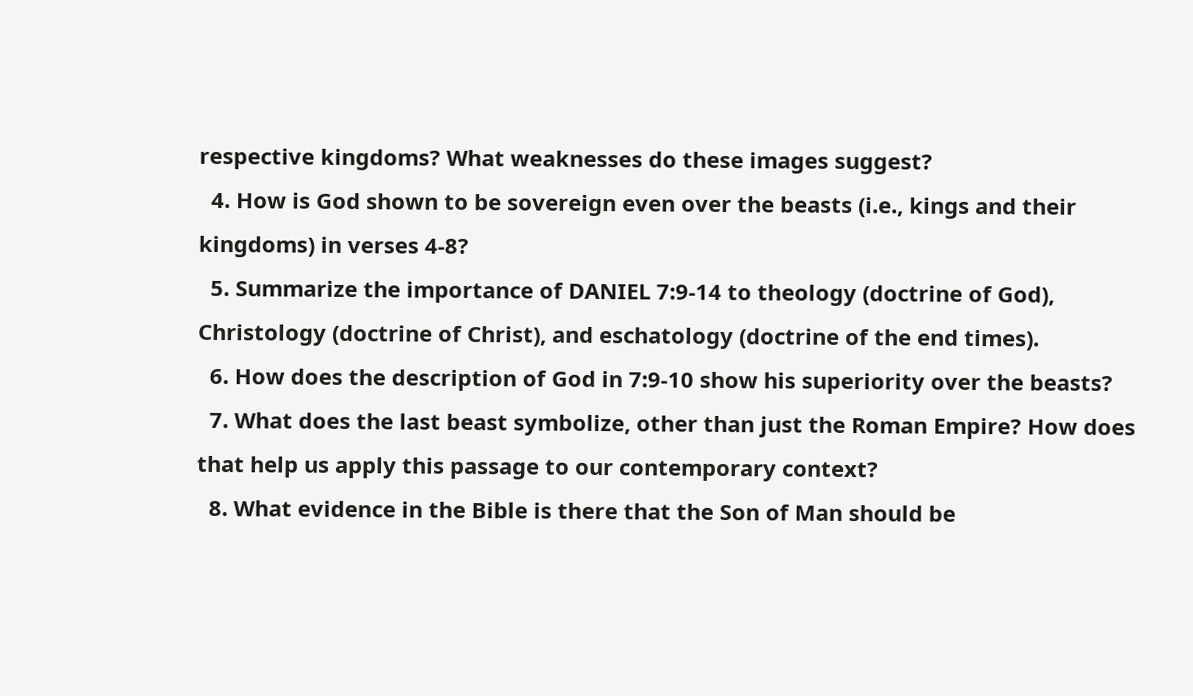respective kingdoms? What weaknesses do these images suggest?
  4. How is God shown to be sovereign even over the beasts (i.e., kings and their kingdoms) in verses 4-8?
  5. Summarize the importance of DANIEL 7:9-14 to theology (doctrine of God), Christology (doctrine of Christ), and eschatology (doctrine of the end times).
  6. How does the description of God in 7:9-10 show his superiority over the beasts?
  7. What does the last beast symbolize, other than just the Roman Empire? How does that help us apply this passage to our contemporary context?
  8. What evidence in the Bible is there that the Son of Man should be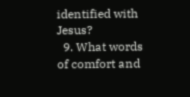identified with Jesus?
  9. What words of comfort and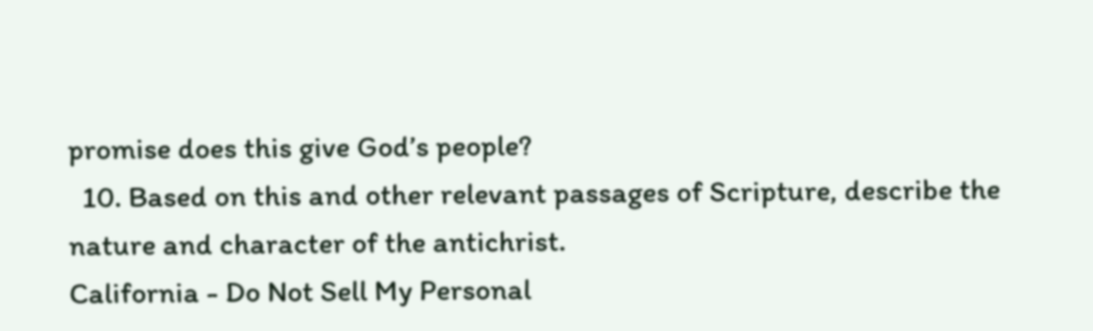promise does this give God’s people?
  10. Based on this and other relevant passages of Scripture, describe the nature and character of the antichrist.
California - Do Not Sell My Personal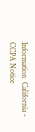Information  California - CCPA Notice